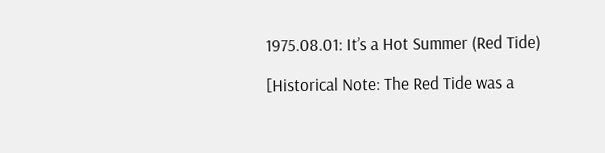1975.08.01: It’s a Hot Summer (Red Tide)

[Historical Note: The Red Tide was a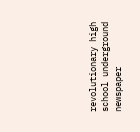revolutionary high school underground newspaper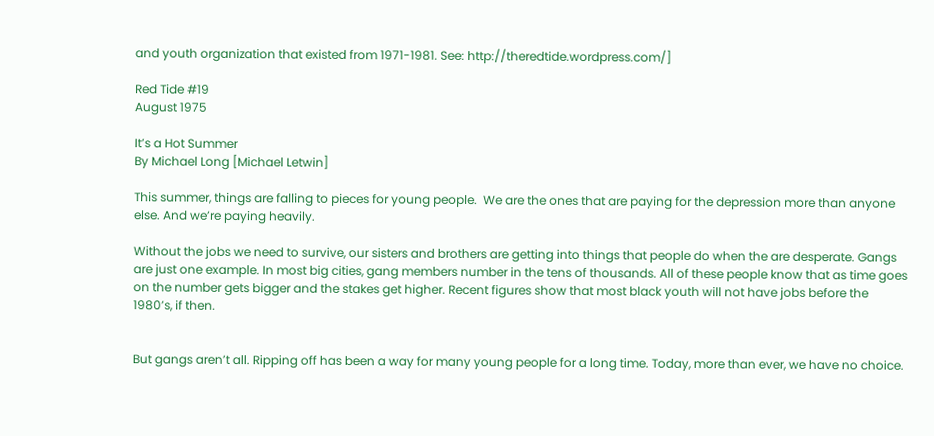and youth organization that existed from 1971-1981. See: http://theredtide.wordpress.com/]

Red Tide #19
August 1975

It’s a Hot Summer
By Michael Long [Michael Letwin]

This summer, things are falling to pieces for young people.  We are the ones that are paying for the depression more than anyone else. And we’re paying heavily.

Without the jobs we need to survive, our sisters and brothers are getting into things that people do when the are desperate. Gangs are just one example. In most big cities, gang members number in the tens of thousands. All of these people know that as time goes on the number gets bigger and the stakes get higher. Recent figures show that most black youth will not have jobs before the 1980’s, if then.


But gangs aren’t all. Ripping off has been a way for many young people for a long time. Today, more than ever, we have no choice.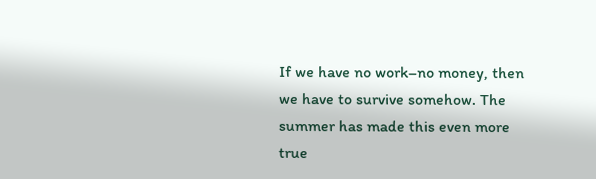If we have no work–no money, then we have to survive somehow. The summer has made this even more true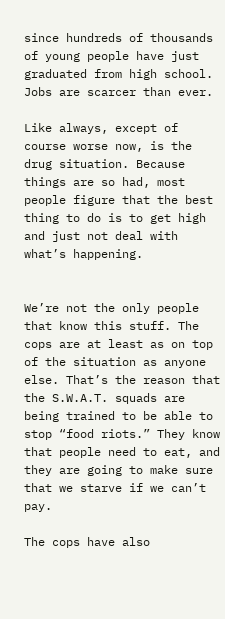since hundreds of thousands of young people have just graduated from high school. Jobs are scarcer than ever.

Like always, except of course worse now, is the drug situation. Because things are so had, most people figure that the best thing to do is to get high and just not deal with what’s happening.


We’re not the only people that know this stuff. The cops are at least as on top of the situation as anyone else. That’s the reason that the S.W.A.T. squads are being trained to be able to stop “food riots.” They know that people need to eat, and they are going to make sure that we starve if we can’t pay.

The cops have also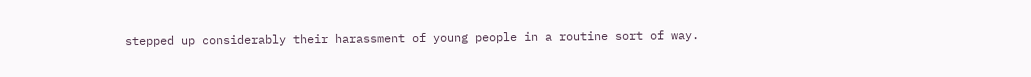stepped up considerably their harassment of young people in a routine sort of way.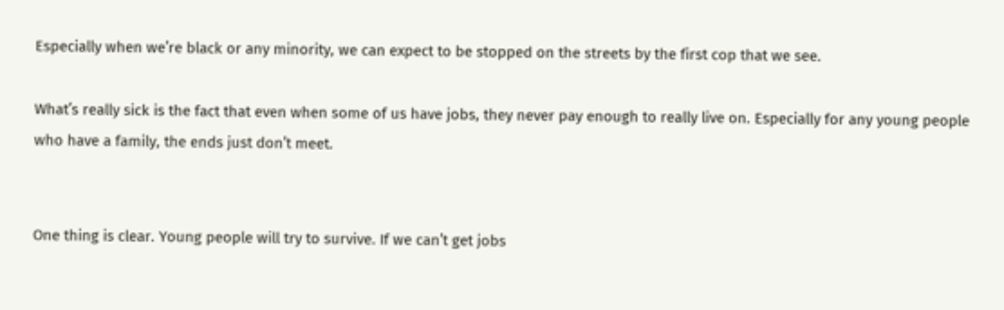Especially when we’re black or any minority, we can expect to be stopped on the streets by the first cop that we see.

What’s really sick is the fact that even when some of us have jobs, they never pay enough to really live on. Especially for any young people who have a family, the ends just don’t meet.


One thing is clear. Young people will try to survive. If we can’t get jobs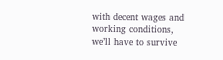with decent wages and working conditions, we’ll have to survive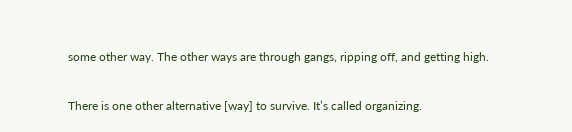some other way. The other ways are through gangs, ripping off, and getting high.

There is one other alternative [way] to survive. It’s called organizing.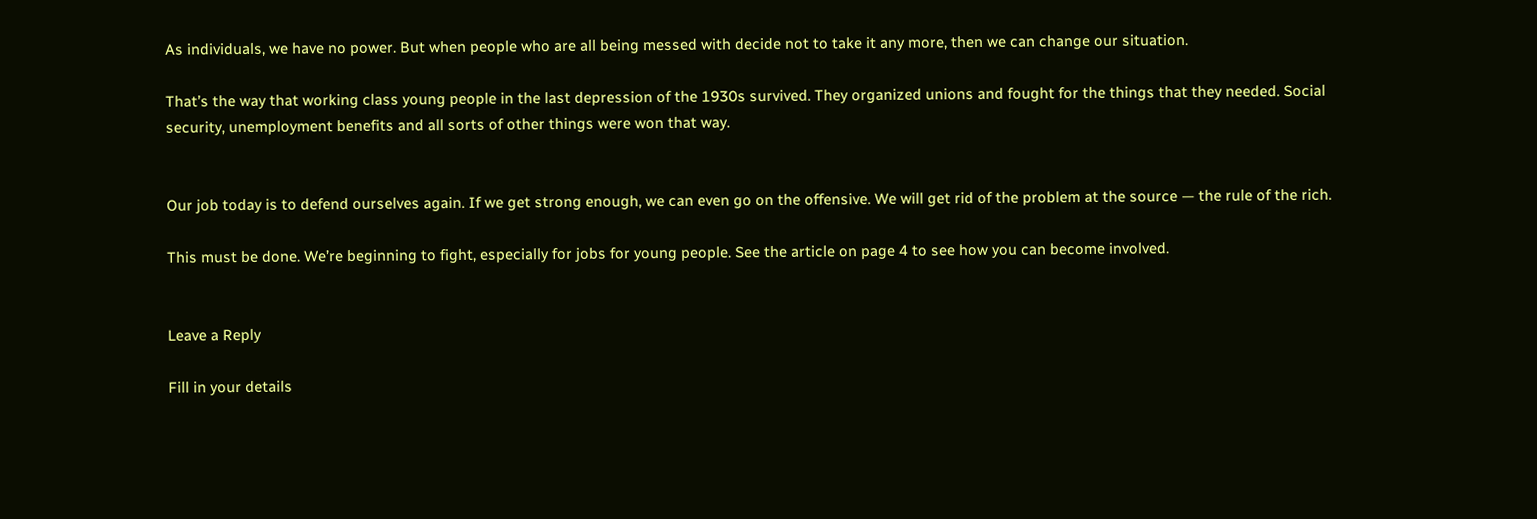As individuals, we have no power. But when people who are all being messed with decide not to take it any more, then we can change our situation.

That’s the way that working class young people in the last depression of the 1930s survived. They organized unions and fought for the things that they needed. Social security, unemployment benefits and all sorts of other things were won that way.


Our job today is to defend ourselves again. If we get strong enough, we can even go on the offensive. We will get rid of the problem at the source — the rule of the rich.

This must be done. We’re beginning to fight, especially for jobs for young people. See the article on page 4 to see how you can become involved.


Leave a Reply

Fill in your details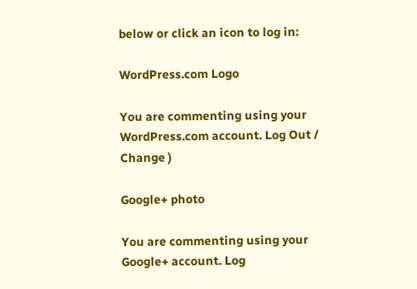below or click an icon to log in:

WordPress.com Logo

You are commenting using your WordPress.com account. Log Out /  Change )

Google+ photo

You are commenting using your Google+ account. Log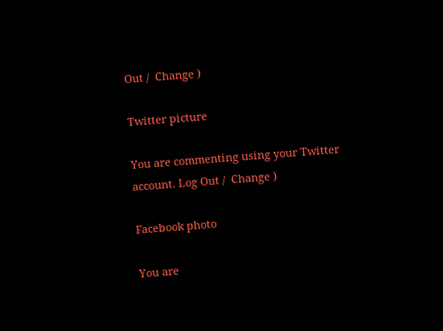Out /  Change )

Twitter picture

You are commenting using your Twitter account. Log Out /  Change )

Facebook photo

You are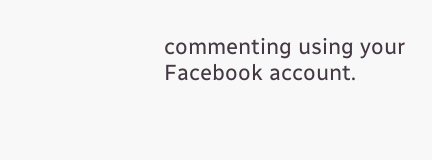commenting using your Facebook account.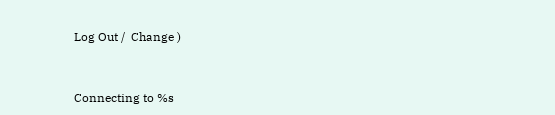Log Out /  Change )


Connecting to %s